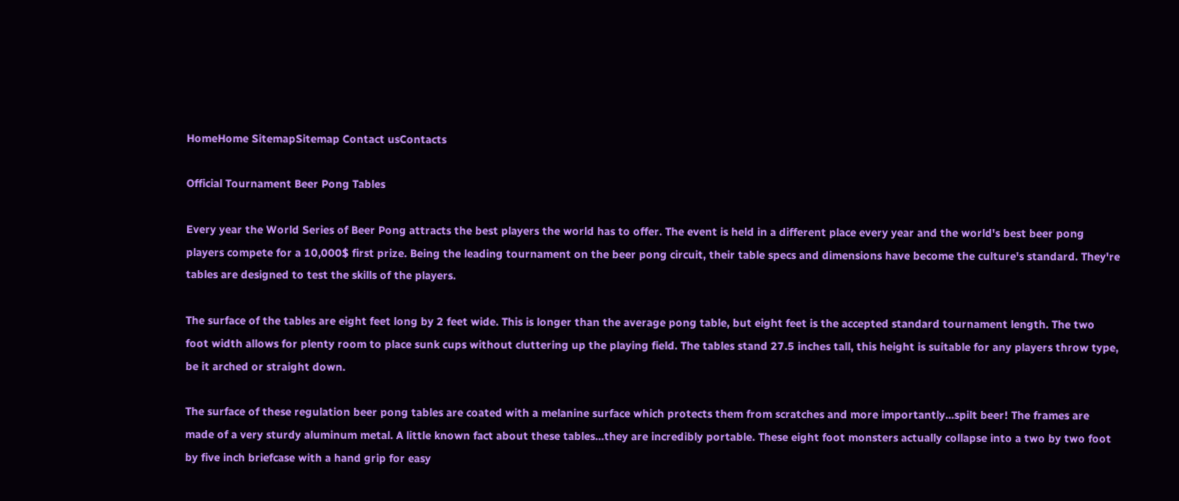HomeHome SitemapSitemap Contact usContacts

Official Tournament Beer Pong Tables

Every year the World Series of Beer Pong attracts the best players the world has to offer. The event is held in a different place every year and the world's best beer pong players compete for a 10,000$ first prize. Being the leading tournament on the beer pong circuit, their table specs and dimensions have become the culture's standard. They're tables are designed to test the skills of the players.

The surface of the tables are eight feet long by 2 feet wide. This is longer than the average pong table, but eight feet is the accepted standard tournament length. The two foot width allows for plenty room to place sunk cups without cluttering up the playing field. The tables stand 27.5 inches tall, this height is suitable for any players throw type, be it arched or straight down.

The surface of these regulation beer pong tables are coated with a melanine surface which protects them from scratches and more importantly...spilt beer! The frames are made of a very sturdy aluminum metal. A little known fact about these tables...they are incredibly portable. These eight foot monsters actually collapse into a two by two foot by five inch briefcase with a hand grip for easy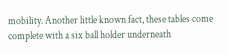mobility. Another little known fact, these tables come complete with a six ball holder underneath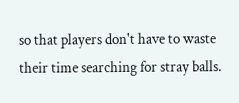so that players don't have to waste their time searching for stray balls.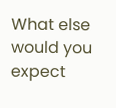What else would you expect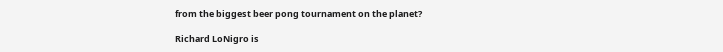from the biggest beer pong tournament on the planet?

Richard LoNigro is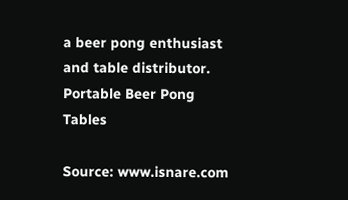a beer pong enthusiast and table distributor. Portable Beer Pong Tables

Source: www.isnare.com